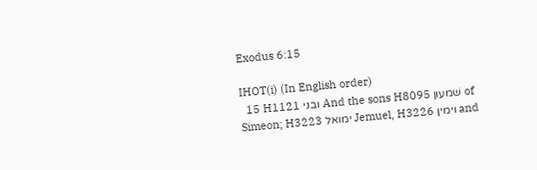Exodus 6:15

IHOT(i) (In English order)
  15 H1121 ובני And the sons H8095 שׁמעון of Simeon; H3223 ימואל Jemuel, H3226 וימין and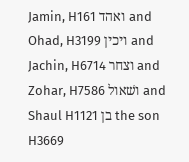Jamin, H161 ואהד and Ohad, H3199 ויכין and Jachin, H6714 וצחר and Zohar, H7586 ושׁאול and Shaul H1121 בן the son H3669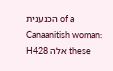הכנענית of a Canaanitish woman: H428 אלה these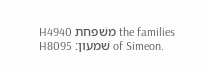H4940 משׁפחת the families H8095 שׁמעון׃ of Simeon.